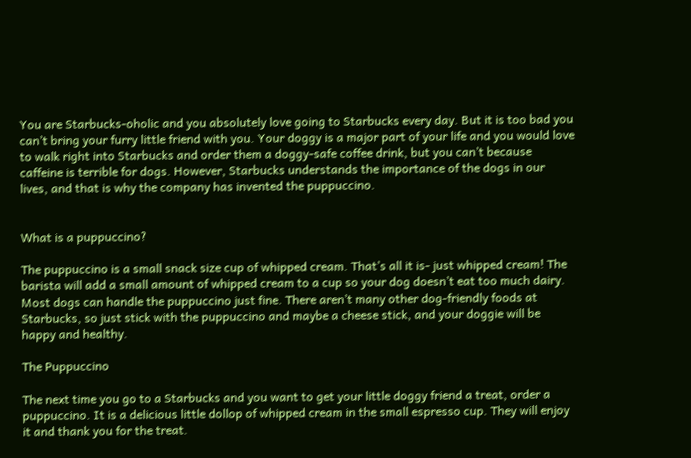You are Starbucks-oholic and you absolutely love going to Starbucks every day. But it is too bad you can’t bring your furry little friend with you. Your doggy is a major part of your life and you would love to walk right into Starbucks and order them a doggy-safe coffee drink, but you can’t because caffeine is terrible for dogs. However, Starbucks understands the importance of the dogs in our lives, and that is why the company has invented the puppuccino.


What is a puppuccino?

The puppuccino is a small snack size cup of whipped cream. That’s all it is- just whipped cream! The barista will add a small amount of whipped cream to a cup so your dog doesn’t eat too much dairy. Most dogs can handle the puppuccino just fine. There aren’t many other dog-friendly foods at Starbucks, so just stick with the puppuccino and maybe a cheese stick, and your doggie will be happy and healthy.

The Puppuccino

The next time you go to a Starbucks and you want to get your little doggy friend a treat, order a puppuccino. It is a delicious little dollop of whipped cream in the small espresso cup. They will enjoy it and thank you for the treat.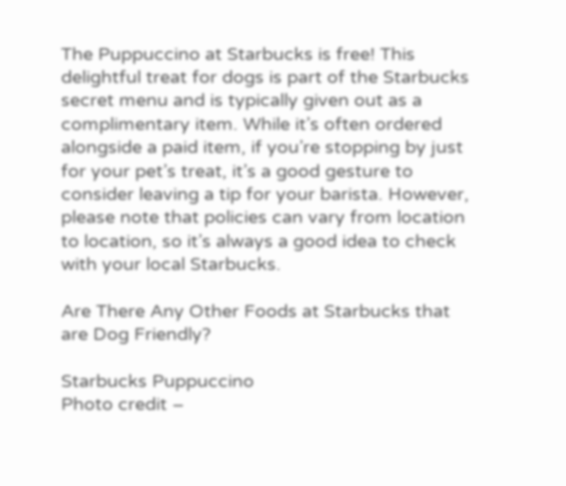The Puppuccino at Starbucks is free! This delightful treat for dogs is part of the Starbucks secret menu and is typically given out as a complimentary item. While it’s often ordered alongside a paid item, if you’re stopping by just for your pet’s treat, it’s a good gesture to consider leaving a tip for your barista. However, please note that policies can vary from location to location, so it’s always a good idea to check with your local Starbucks.

Are There Any Other Foods at Starbucks that are Dog Friendly?

Starbucks Puppuccino
Photo credit –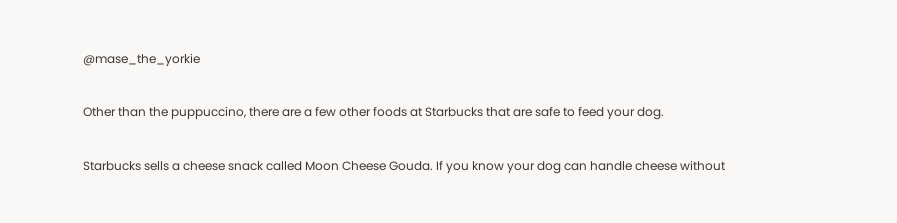@mase_the_yorkie

Other than the puppuccino, there are a few other foods at Starbucks that are safe to feed your dog.

Starbucks sells a cheese snack called Moon Cheese Gouda. If you know your dog can handle cheese without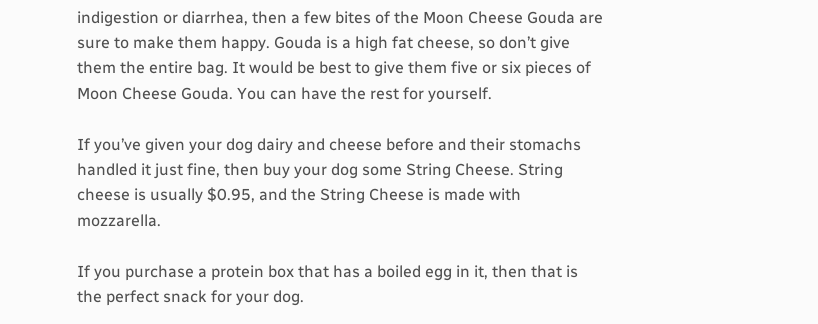indigestion or diarrhea, then a few bites of the Moon Cheese Gouda are sure to make them happy. Gouda is a high fat cheese, so don’t give them the entire bag. It would be best to give them five or six pieces of Moon Cheese Gouda. You can have the rest for yourself.

If you’ve given your dog dairy and cheese before and their stomachs handled it just fine, then buy your dog some String Cheese. String cheese is usually $0.95, and the String Cheese is made with mozzarella.

If you purchase a protein box that has a boiled egg in it, then that is the perfect snack for your dog.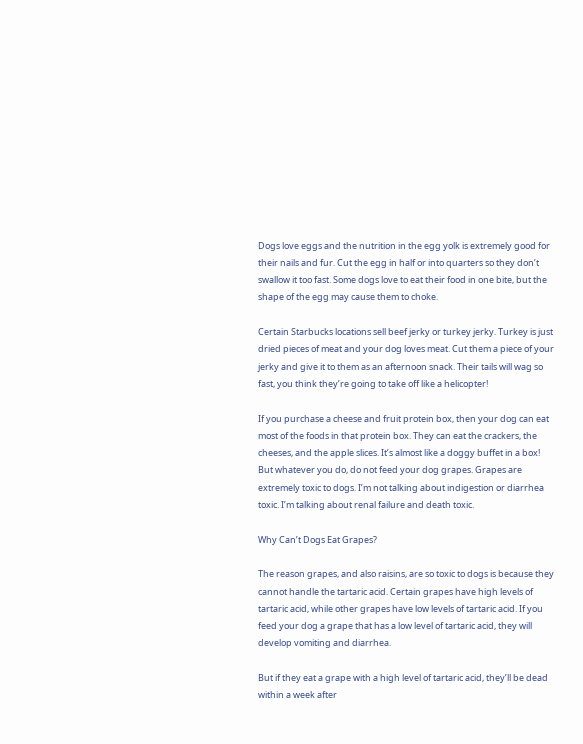Dogs love eggs and the nutrition in the egg yolk is extremely good for their nails and fur. Cut the egg in half or into quarters so they don’t swallow it too fast. Some dogs love to eat their food in one bite, but the shape of the egg may cause them to choke.

Certain Starbucks locations sell beef jerky or turkey jerky. Turkey is just dried pieces of meat and your dog loves meat. Cut them a piece of your jerky and give it to them as an afternoon snack. Their tails will wag so fast, you think they’re going to take off like a helicopter!

If you purchase a cheese and fruit protein box, then your dog can eat most of the foods in that protein box. They can eat the crackers, the cheeses, and the apple slices. It’s almost like a doggy buffet in a box! But whatever you do, do not feed your dog grapes. Grapes are extremely toxic to dogs. I’m not talking about indigestion or diarrhea toxic. I’m talking about renal failure and death toxic.

Why Can’t Dogs Eat Grapes?

The reason grapes, and also raisins, are so toxic to dogs is because they cannot handle the tartaric acid. Certain grapes have high levels of tartaric acid, while other grapes have low levels of tartaric acid. If you feed your dog a grape that has a low level of tartaric acid, they will develop vomiting and diarrhea.

But if they eat a grape with a high level of tartaric acid, they’ll be dead within a week after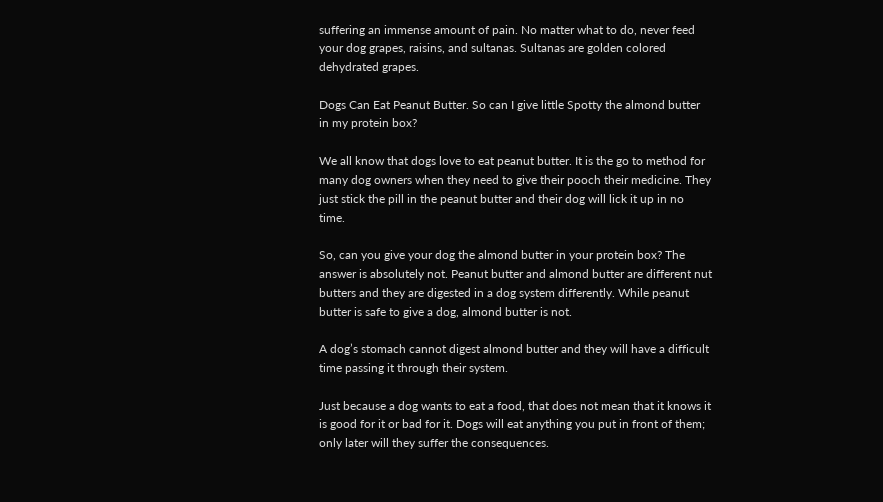suffering an immense amount of pain. No matter what to do, never feed your dog grapes, raisins, and sultanas. Sultanas are golden colored dehydrated grapes.

Dogs Can Eat Peanut Butter. So can I give little Spotty the almond butter in my protein box?

We all know that dogs love to eat peanut butter. It is the go to method for many dog owners when they need to give their pooch their medicine. They just stick the pill in the peanut butter and their dog will lick it up in no time.

So, can you give your dog the almond butter in your protein box? The answer is absolutely not. Peanut butter and almond butter are different nut butters and they are digested in a dog system differently. While peanut butter is safe to give a dog, almond butter is not.

A dog’s stomach cannot digest almond butter and they will have a difficult time passing it through their system.

Just because a dog wants to eat a food, that does not mean that it knows it is good for it or bad for it. Dogs will eat anything you put in front of them; only later will they suffer the consequences.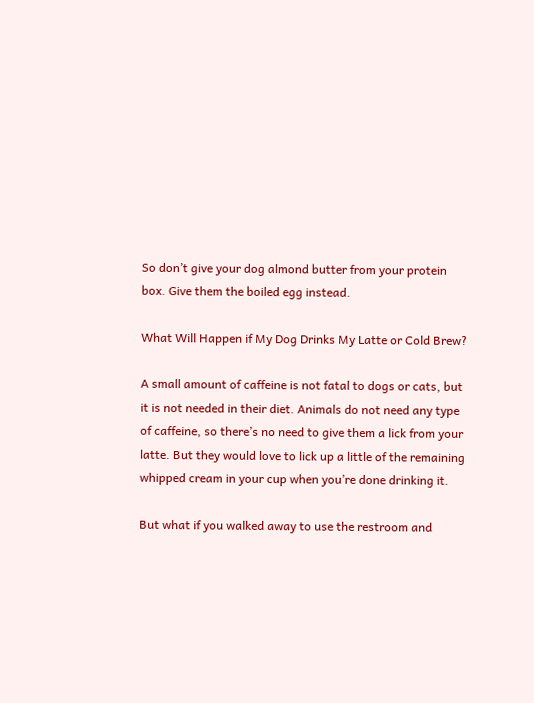So don’t give your dog almond butter from your protein box. Give them the boiled egg instead.

What Will Happen if My Dog Drinks My Latte or Cold Brew?

A small amount of caffeine is not fatal to dogs or cats, but it is not needed in their diet. Animals do not need any type of caffeine, so there’s no need to give them a lick from your latte. But they would love to lick up a little of the remaining whipped cream in your cup when you’re done drinking it.

But what if you walked away to use the restroom and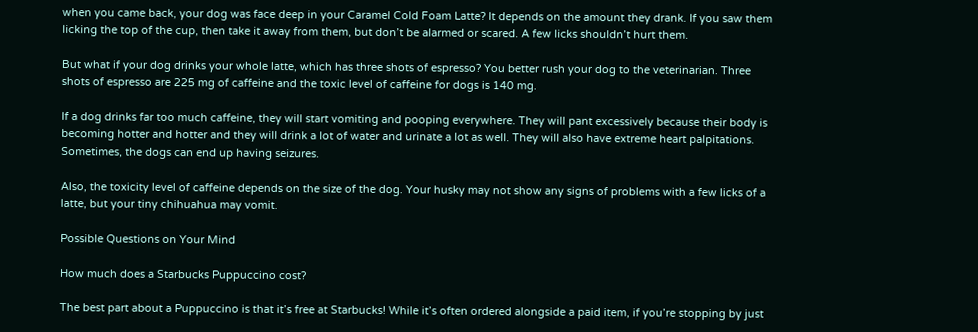when you came back, your dog was face deep in your Caramel Cold Foam Latte? It depends on the amount they drank. If you saw them licking the top of the cup, then take it away from them, but don’t be alarmed or scared. A few licks shouldn’t hurt them.

But what if your dog drinks your whole latte, which has three shots of espresso? You better rush your dog to the veterinarian. Three shots of espresso are 225 mg of caffeine and the toxic level of caffeine for dogs is 140 mg.

If a dog drinks far too much caffeine, they will start vomiting and pooping everywhere. They will pant excessively because their body is becoming hotter and hotter and they will drink a lot of water and urinate a lot as well. They will also have extreme heart palpitations. Sometimes, the dogs can end up having seizures.

Also, the toxicity level of caffeine depends on the size of the dog. Your husky may not show any signs of problems with a few licks of a latte, but your tiny chihuahua may vomit.

Possible Questions on Your Mind

How much does a Starbucks Puppuccino cost?

The best part about a Puppuccino is that it’s free at Starbucks! While it’s often ordered alongside a paid item, if you’re stopping by just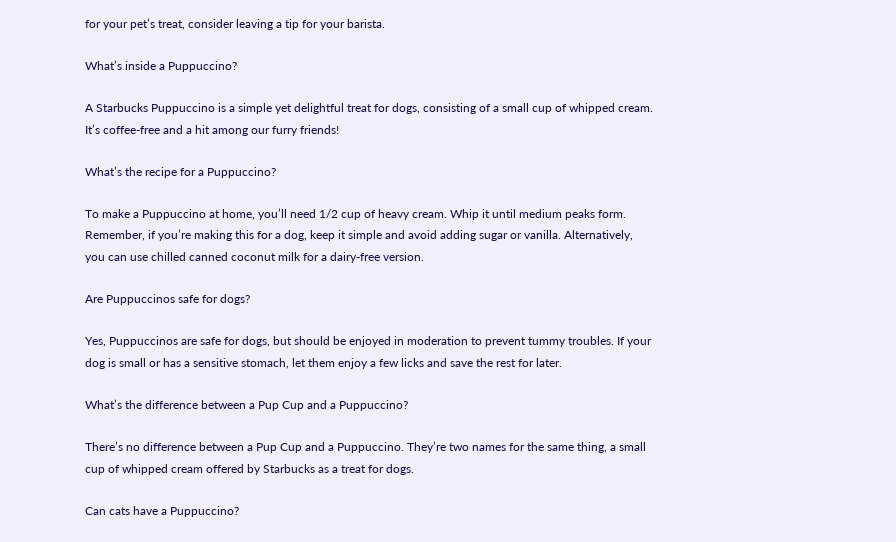for your pet’s treat, consider leaving a tip for your barista.

What’s inside a Puppuccino?

A Starbucks Puppuccino is a simple yet delightful treat for dogs, consisting of a small cup of whipped cream. It’s coffee-free and a hit among our furry friends!

What’s the recipe for a Puppuccino?

To make a Puppuccino at home, you’ll need 1/2 cup of heavy cream. Whip it until medium peaks form. Remember, if you’re making this for a dog, keep it simple and avoid adding sugar or vanilla. Alternatively, you can use chilled canned coconut milk for a dairy-free version.

Are Puppuccinos safe for dogs?

Yes, Puppuccinos are safe for dogs, but should be enjoyed in moderation to prevent tummy troubles. If your dog is small or has a sensitive stomach, let them enjoy a few licks and save the rest for later.

What’s the difference between a Pup Cup and a Puppuccino?

There’s no difference between a Pup Cup and a Puppuccino. They’re two names for the same thing, a small cup of whipped cream offered by Starbucks as a treat for dogs.

Can cats have a Puppuccino?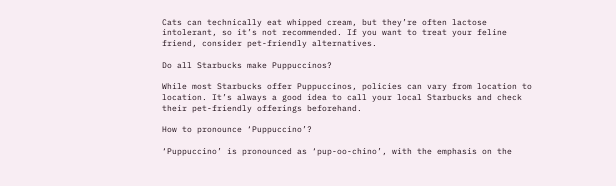Cats can technically eat whipped cream, but they’re often lactose intolerant, so it’s not recommended. If you want to treat your feline friend, consider pet-friendly alternatives.

Do all Starbucks make Puppuccinos?

While most Starbucks offer Puppuccinos, policies can vary from location to location. It’s always a good idea to call your local Starbucks and check their pet-friendly offerings beforehand.

How to pronounce ‘Puppuccino’?

‘Puppuccino’ is pronounced as ‘pup-oo-chino’, with the emphasis on the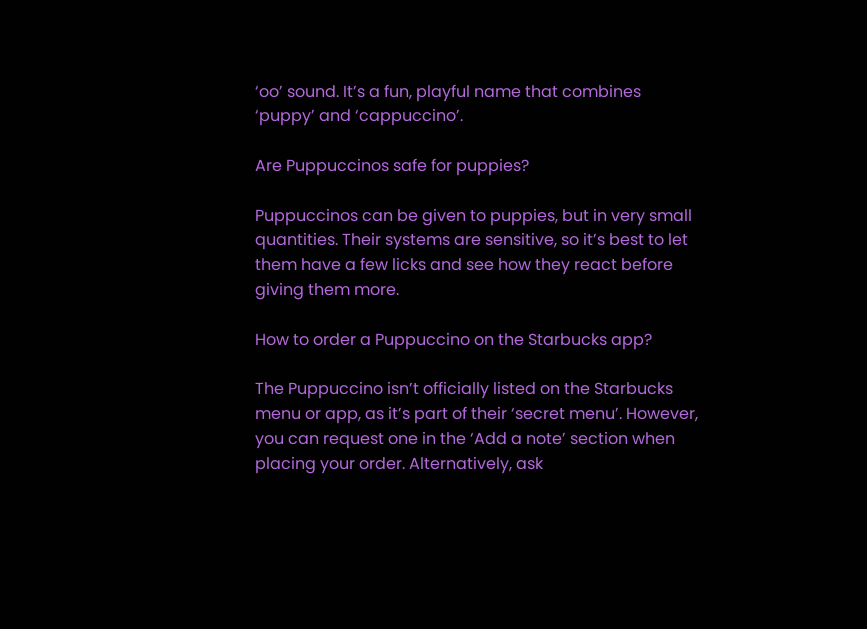‘oo’ sound. It’s a fun, playful name that combines ‘puppy’ and ‘cappuccino’.

Are Puppuccinos safe for puppies?

Puppuccinos can be given to puppies, but in very small quantities. Their systems are sensitive, so it’s best to let them have a few licks and see how they react before giving them more.

How to order a Puppuccino on the Starbucks app?

The Puppuccino isn’t officially listed on the Starbucks menu or app, as it’s part of their ‘secret menu’. However, you can request one in the ‘Add a note’ section when placing your order. Alternatively, ask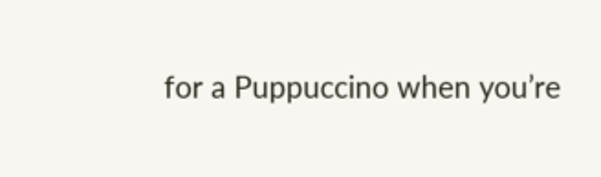for a Puppuccino when you’re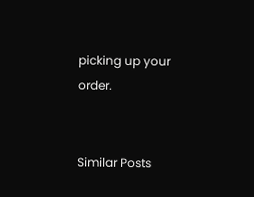picking up your order.


Similar Posts